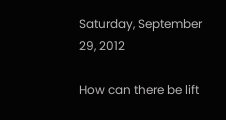Saturday, September 29, 2012

How can there be lift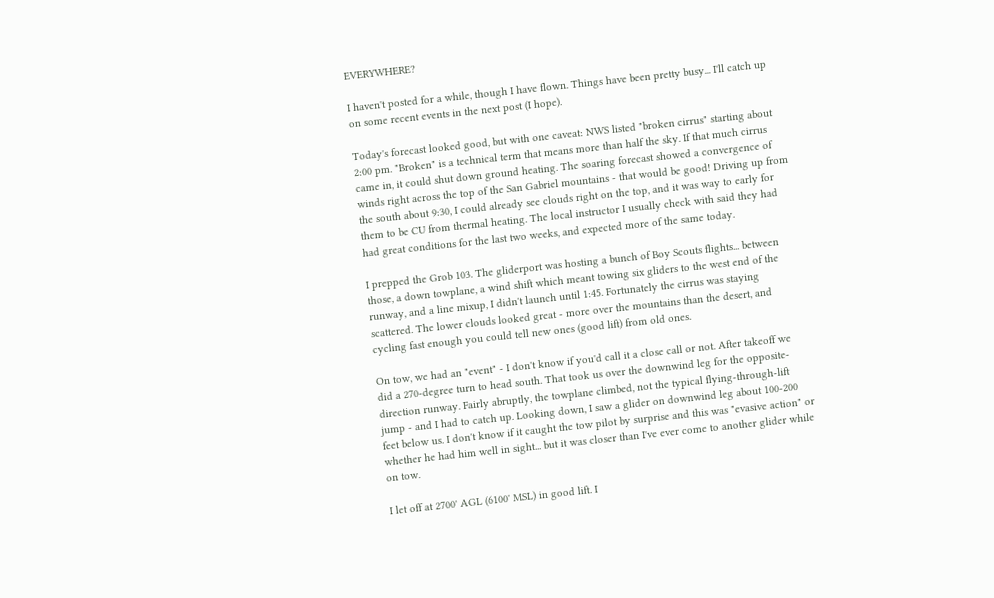EVERYWHERE?

I haven't posted for a while, though I have flown. Things have been pretty busy... I'll catch up on some recent events in the next post (I hope).

Today's forecast looked good, but with one caveat: NWS listed "broken cirrus" starting about 2:00 pm. "Broken" is a technical term that means more than half the sky. If that much cirrus came in, it could shut down ground heating. The soaring forecast showed a convergence of winds right across the top of the San Gabriel mountains - that would be good! Driving up from the south about 9:30, I could already see clouds right on the top, and it was way to early for them to be CU from thermal heating. The local instructor I usually check with said they had had great conditions for the last two weeks, and expected more of the same today.

I prepped the Grob 103. The gliderport was hosting a bunch of Boy Scouts flights... between those, a down towplane, a wind shift which meant towing six gliders to the west end of the runway, and a line mixup, I didn't launch until 1:45. Fortunately the cirrus was staying scattered. The lower clouds looked great - more over the mountains than the desert, and cycling fast enough you could tell new ones (good lift) from old ones.

On tow, we had an "event" - I don't know if you'd call it a close call or not. After takeoff we did a 270-degree turn to head south. That took us over the downwind leg for the opposite-direction runway. Fairly abruptly, the towplane climbed, not the typical flying-through-lift jump - and I had to catch up. Looking down, I saw a glider on downwind leg about 100-200 feet below us. I don't know if it caught the tow pilot by surprise and this was "evasive action" or whether he had him well in sight... but it was closer than I've ever come to another glider while on tow.

I let off at 2700' AGL (6100' MSL) in good lift. I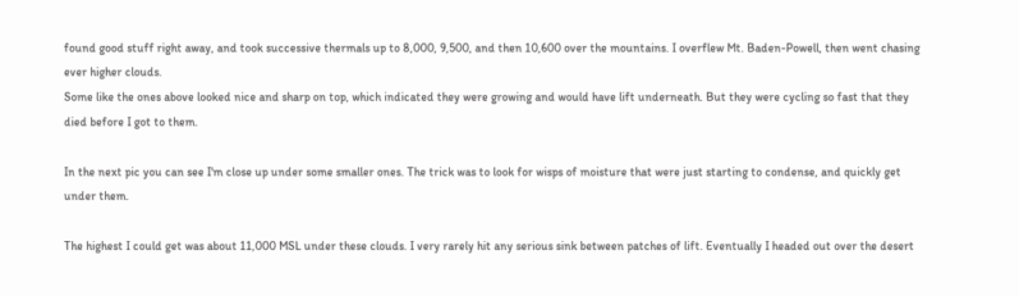found good stuff right away, and took successive thermals up to 8,000, 9,500, and then 10,600 over the mountains. I overflew Mt. Baden-Powell, then went chasing ever higher clouds.
Some like the ones above looked nice and sharp on top, which indicated they were growing and would have lift underneath. But they were cycling so fast that they died before I got to them.

In the next pic you can see I'm close up under some smaller ones. The trick was to look for wisps of moisture that were just starting to condense, and quickly get under them.

The highest I could get was about 11,000 MSL under these clouds. I very rarely hit any serious sink between patches of lift. Eventually I headed out over the desert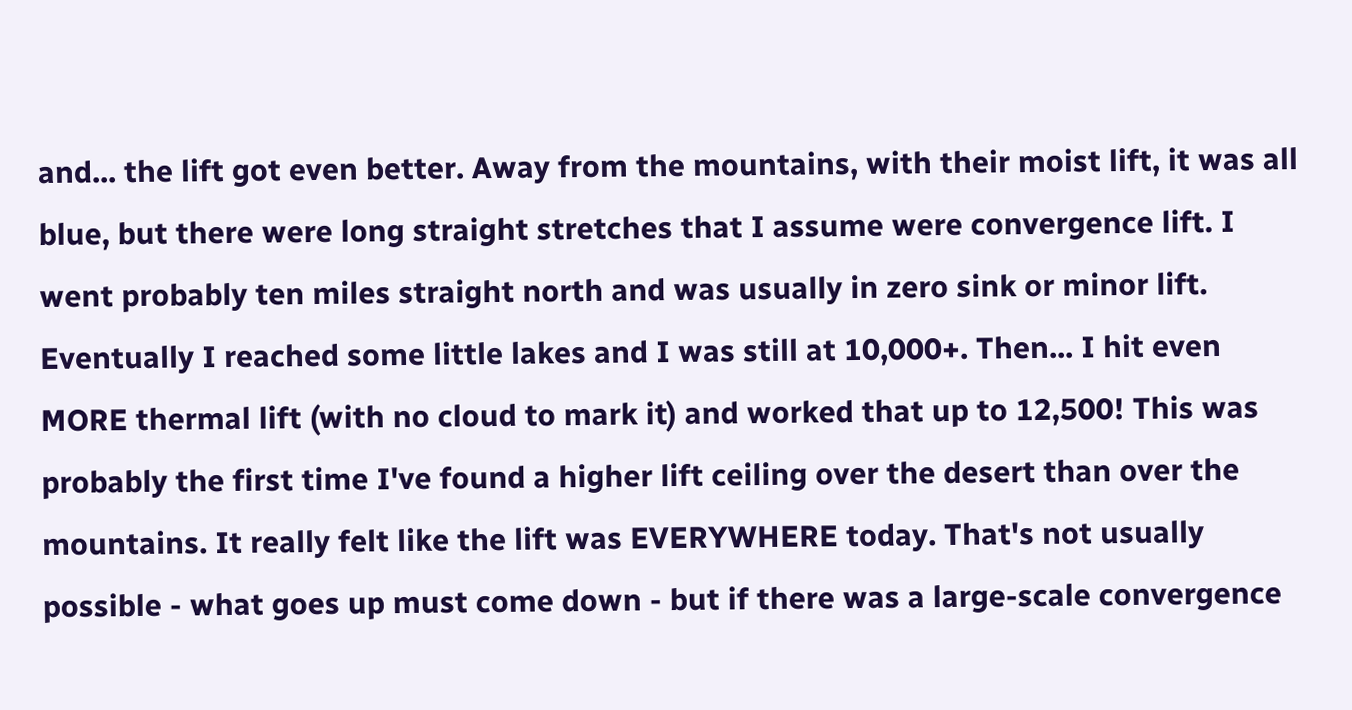and... the lift got even better. Away from the mountains, with their moist lift, it was all blue, but there were long straight stretches that I assume were convergence lift. I went probably ten miles straight north and was usually in zero sink or minor lift. Eventually I reached some little lakes and I was still at 10,000+. Then... I hit even MORE thermal lift (with no cloud to mark it) and worked that up to 12,500! This was probably the first time I've found a higher lift ceiling over the desert than over the mountains. It really felt like the lift was EVERYWHERE today. That's not usually possible - what goes up must come down - but if there was a large-scale convergence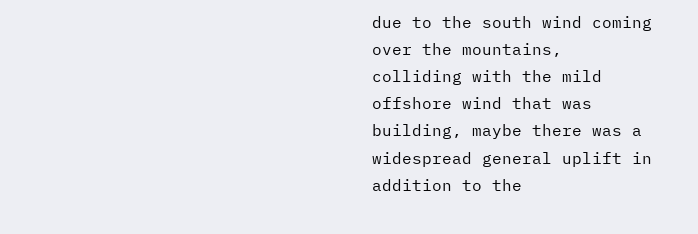due to the south wind coming over the mountains, colliding with the mild offshore wind that was building, maybe there was a widespread general uplift in addition to the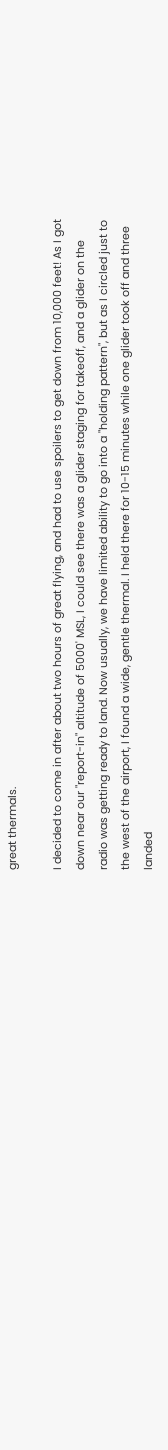great thermals.

I decided to come in after about two hours of great flying, and had to use spoilers to get down from 10,000 feet! As I got down near our "report-in" altitude of 5000' MSL, I could see there was a glider staging for takeoff, and a glider on the radio was getting ready to land. Now usually, we have limited ability to go into a "holding pattern", but as I circled just to the west of the airport, I found a wide, gentle thermal. I held there for 10-15 minutes while one glider took off and three landed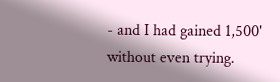- and I had gained 1,500' without even trying.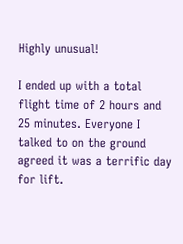Highly unusual!

I ended up with a total flight time of 2 hours and 25 minutes. Everyone I talked to on the ground agreed it was a terrific day for lift.